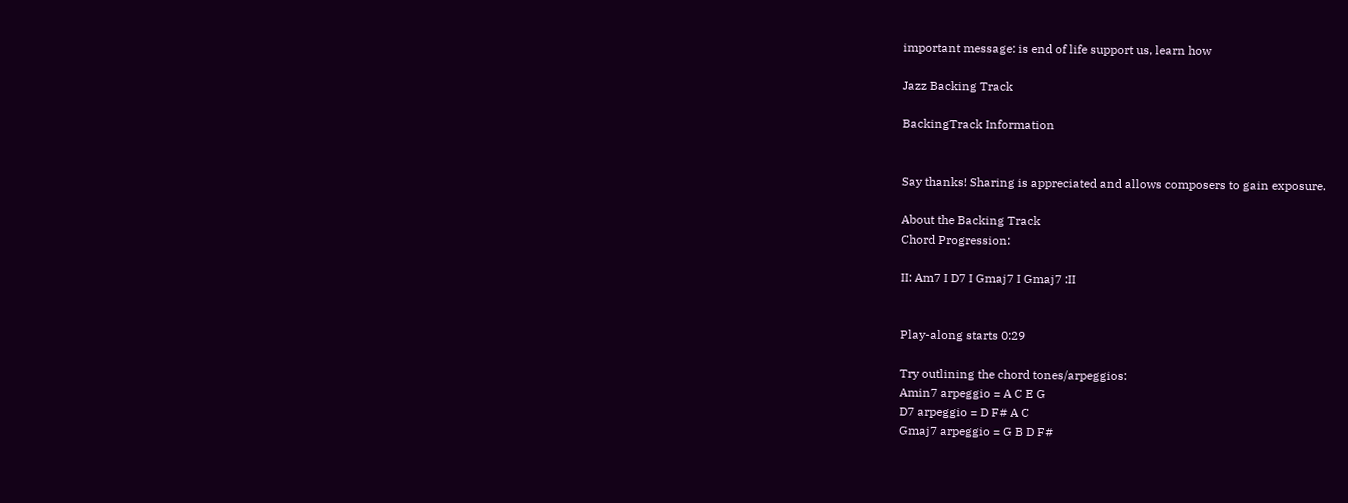important message: is end of life support us, learn how

Jazz Backing Track

BackingTrack Information


Say thanks! Sharing is appreciated and allows composers to gain exposure.

About the Backing Track
Chord Progression:

II: Am7 I D7 I Gmaj7 I Gmaj7 :II


Play-along starts 0:29

Try outlining the chord tones/arpeggios:
Amin7 arpeggio = A C E G
D7 arpeggio = D F# A C
Gmaj7 arpeggio = G B D F#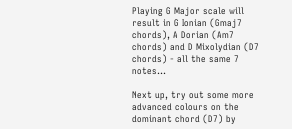Playing G Major scale will result in G Ionian (Gmaj7 chords), A Dorian (Am7 chords) and D Mixolydian (D7 chords) - all the same 7 notes...

Next up, try out some more advanced colours on the dominant chord (D7) by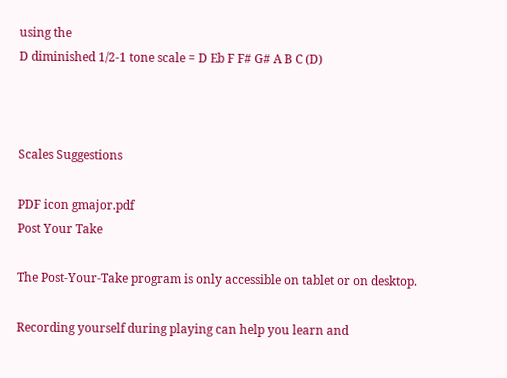using the
D diminished 1/2-1 tone scale = D Eb F F# G# A B C (D)



Scales Suggestions

PDF icon gmajor.pdf
Post Your Take

The Post-Your-Take program is only accessible on tablet or on desktop.

Recording yourself during playing can help you learn and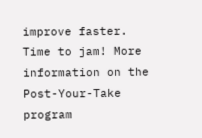improve faster. Time to jam! More information on the Post-Your-Take program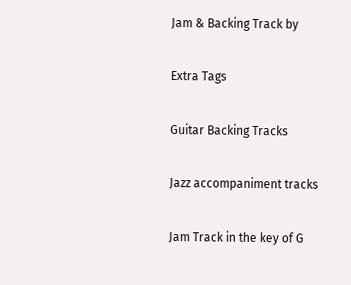Jam & Backing Track by

Extra Tags

Guitar Backing Tracks

Jazz accompaniment tracks

Jam Track in the key of G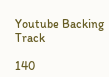Youtube Backing Track

140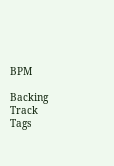BPM

Backing Track Tags